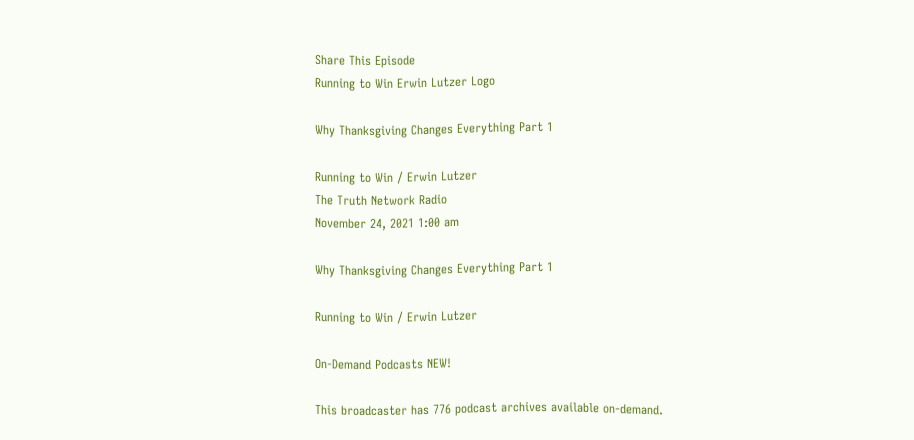Share This Episode
Running to Win Erwin Lutzer Logo

Why Thanksgiving Changes Everything Part 1

Running to Win / Erwin Lutzer
The Truth Network Radio
November 24, 2021 1:00 am

Why Thanksgiving Changes Everything Part 1

Running to Win / Erwin Lutzer

On-Demand Podcasts NEW!

This broadcaster has 776 podcast archives available on-demand.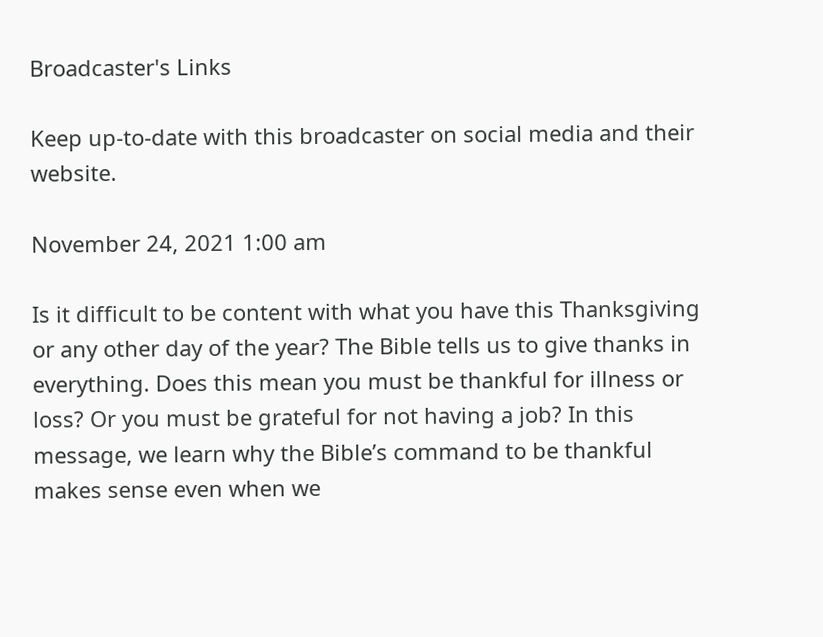Broadcaster's Links

Keep up-to-date with this broadcaster on social media and their website.

November 24, 2021 1:00 am

Is it difficult to be content with what you have this Thanksgiving or any other day of the year? The Bible tells us to give thanks in everything. Does this mean you must be thankful for illness or loss? Or you must be grateful for not having a job? In this message, we learn why the Bible’s command to be thankful makes sense even when we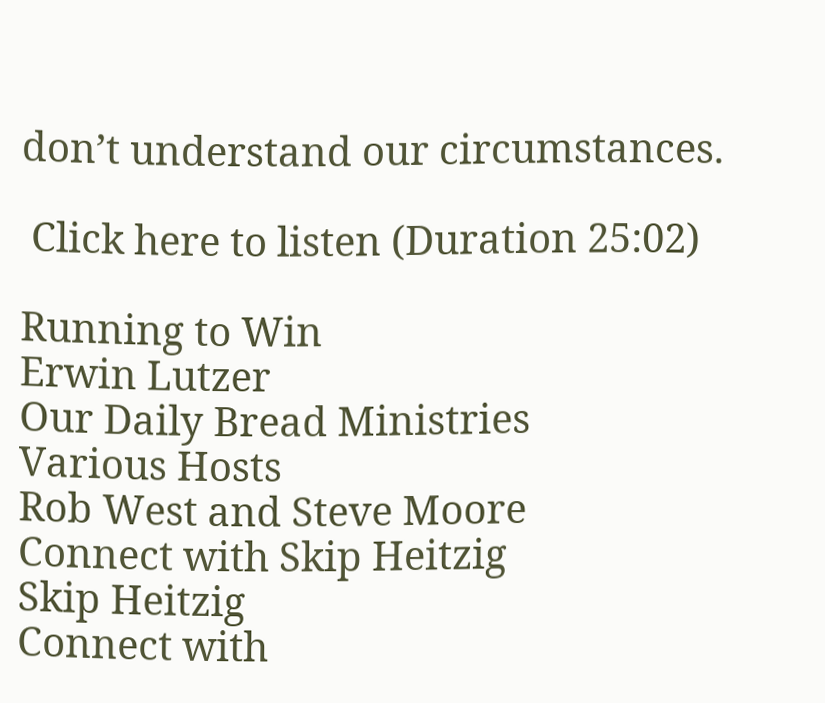don’t understand our circumstances.

 Click here to listen (Duration 25:02)

Running to Win
Erwin Lutzer
Our Daily Bread Ministries
Various Hosts
Rob West and Steve Moore
Connect with Skip Heitzig
Skip Heitzig
Connect with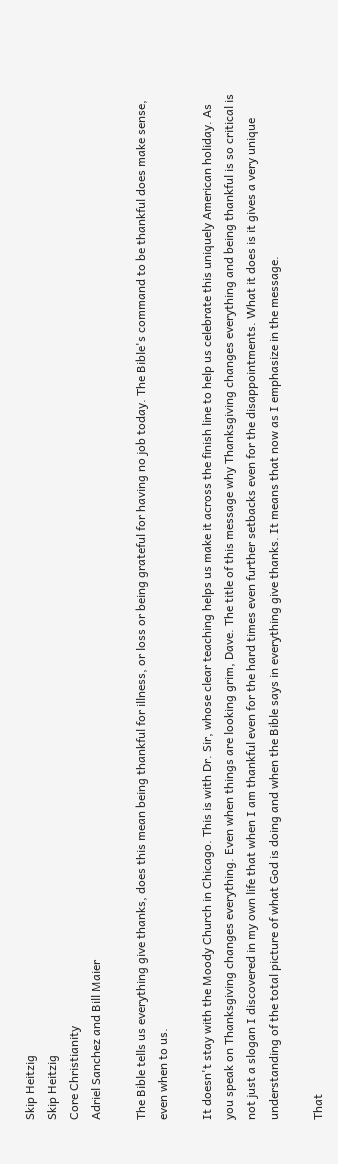Skip Heitzig
Skip Heitzig
Core Christianity
Adriel Sanchez and Bill Maier

The Bible tells us everything give thanks, does this mean being thankful for illness, or loss or being grateful for having no job today. The Bible's command to be thankful does make sense, even when to us.

It doesn't stay with the Moody Church in Chicago. This is with Dr. Sir, whose clear teaching helps us make it across the finish line to help us celebrate this uniquely American holiday. As you speak on Thanksgiving changes everything. Even when things are looking grim, Dave. The title of this message why Thanksgiving changes everything and being thankful is so critical is not just a slogan I discovered in my own life that when I am thankful even for the hard times even further setbacks even for the disappointments. What it does is it gives a very unique understanding of the total picture of what God is doing and when the Bible says in everything give thanks. It means that now as I emphasize in the message.

That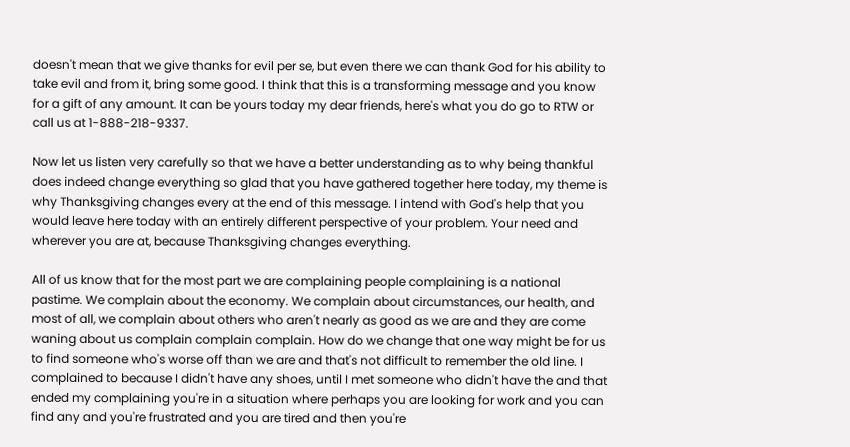doesn't mean that we give thanks for evil per se, but even there we can thank God for his ability to take evil and from it, bring some good. I think that this is a transforming message and you know for a gift of any amount. It can be yours today my dear friends, here's what you do go to RTW or call us at 1-888-218-9337.

Now let us listen very carefully so that we have a better understanding as to why being thankful does indeed change everything so glad that you have gathered together here today, my theme is why Thanksgiving changes every at the end of this message. I intend with God's help that you would leave here today with an entirely different perspective of your problem. Your need and wherever you are at, because Thanksgiving changes everything.

All of us know that for the most part we are complaining people complaining is a national pastime. We complain about the economy. We complain about circumstances, our health, and most of all, we complain about others who aren't nearly as good as we are and they are come waning about us complain complain complain. How do we change that one way might be for us to find someone who's worse off than we are and that's not difficult to remember the old line. I complained to because I didn't have any shoes, until I met someone who didn't have the and that ended my complaining you're in a situation where perhaps you are looking for work and you can find any and you're frustrated and you are tired and then you're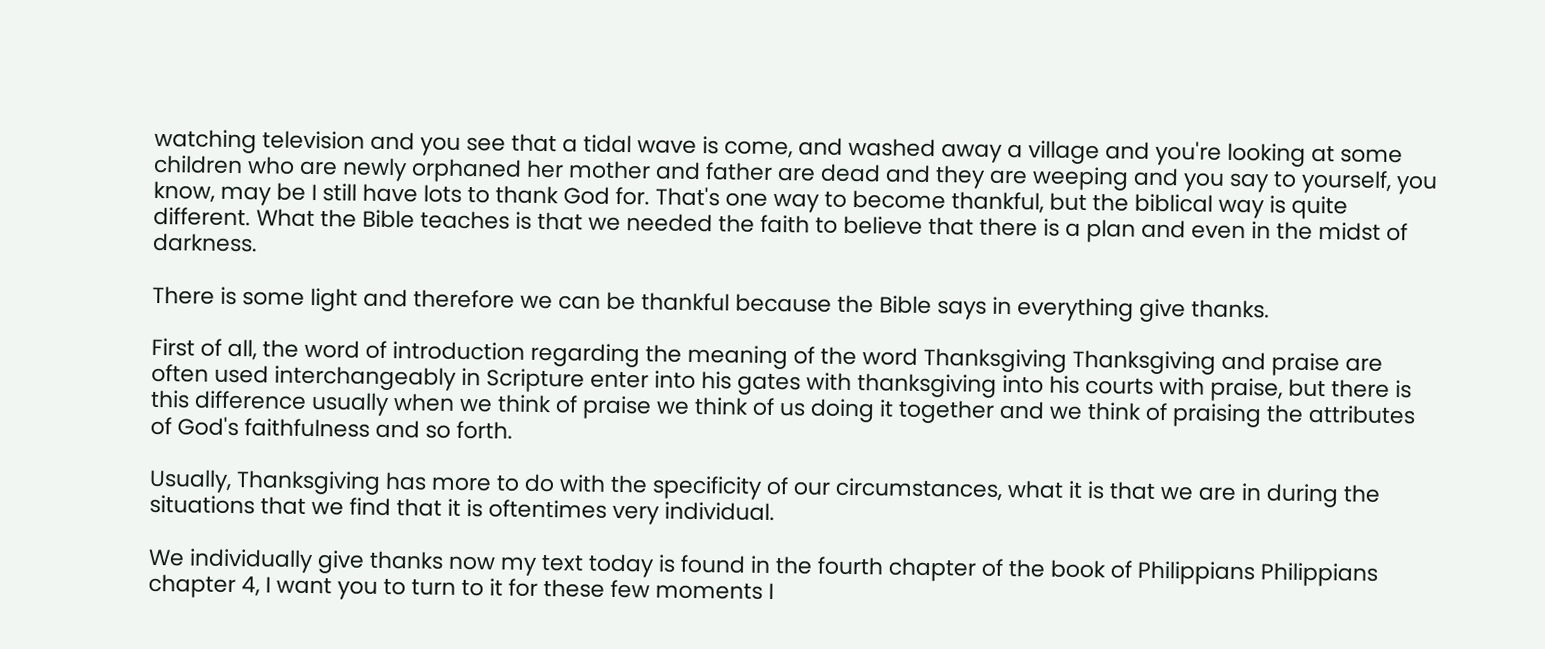watching television and you see that a tidal wave is come, and washed away a village and you're looking at some children who are newly orphaned her mother and father are dead and they are weeping and you say to yourself, you know, may be I still have lots to thank God for. That's one way to become thankful, but the biblical way is quite different. What the Bible teaches is that we needed the faith to believe that there is a plan and even in the midst of darkness.

There is some light and therefore we can be thankful because the Bible says in everything give thanks.

First of all, the word of introduction regarding the meaning of the word Thanksgiving Thanksgiving and praise are often used interchangeably in Scripture enter into his gates with thanksgiving into his courts with praise, but there is this difference usually when we think of praise we think of us doing it together and we think of praising the attributes of God's faithfulness and so forth.

Usually, Thanksgiving has more to do with the specificity of our circumstances, what it is that we are in during the situations that we find that it is oftentimes very individual.

We individually give thanks now my text today is found in the fourth chapter of the book of Philippians Philippians chapter 4, I want you to turn to it for these few moments I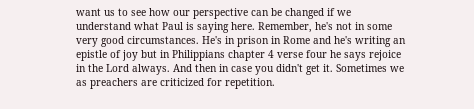want us to see how our perspective can be changed if we understand what Paul is saying here. Remember, he's not in some very good circumstances. He's in prison in Rome and he's writing an epistle of joy but in Philippians chapter 4 verse four he says rejoice in the Lord always. And then in case you didn't get it. Sometimes we as preachers are criticized for repetition.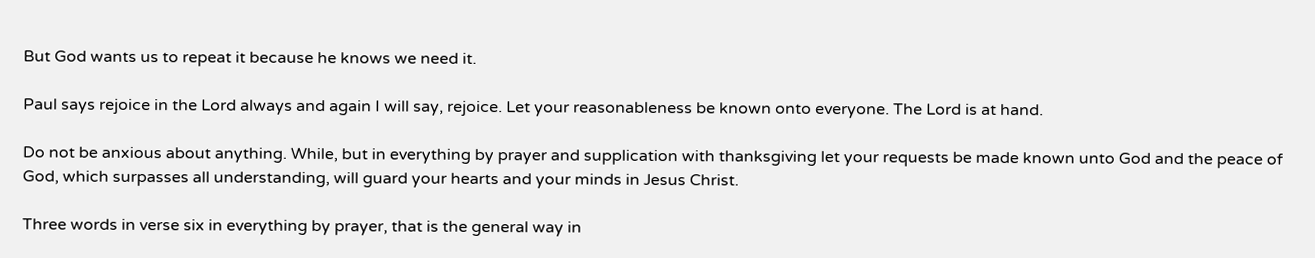But God wants us to repeat it because he knows we need it.

Paul says rejoice in the Lord always and again I will say, rejoice. Let your reasonableness be known onto everyone. The Lord is at hand.

Do not be anxious about anything. While, but in everything by prayer and supplication with thanksgiving let your requests be made known unto God and the peace of God, which surpasses all understanding, will guard your hearts and your minds in Jesus Christ.

Three words in verse six in everything by prayer, that is the general way in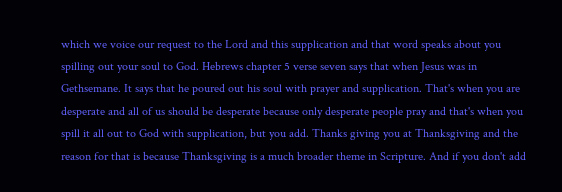which we voice our request to the Lord and this supplication and that word speaks about you spilling out your soul to God. Hebrews chapter 5 verse seven says that when Jesus was in Gethsemane. It says that he poured out his soul with prayer and supplication. That's when you are desperate and all of us should be desperate because only desperate people pray and that's when you spill it all out to God with supplication, but you add. Thanks giving you at Thanksgiving and the reason for that is because Thanksgiving is a much broader theme in Scripture. And if you don't add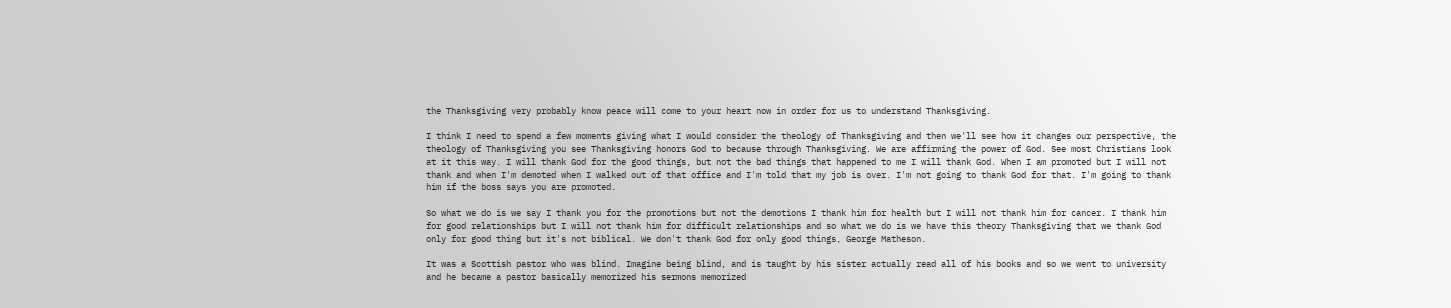the Thanksgiving very probably know peace will come to your heart now in order for us to understand Thanksgiving.

I think I need to spend a few moments giving what I would consider the theology of Thanksgiving and then we'll see how it changes our perspective, the theology of Thanksgiving you see Thanksgiving honors God to because through Thanksgiving. We are affirming the power of God. See most Christians look at it this way. I will thank God for the good things, but not the bad things that happened to me I will thank God. When I am promoted but I will not thank and when I'm demoted when I walked out of that office and I'm told that my job is over. I'm not going to thank God for that. I'm going to thank him if the boss says you are promoted.

So what we do is we say I thank you for the promotions but not the demotions I thank him for health but I will not thank him for cancer. I thank him for good relationships but I will not thank him for difficult relationships and so what we do is we have this theory Thanksgiving that we thank God only for good thing but it's not biblical. We don't thank God for only good things, George Matheson.

It was a Scottish pastor who was blind. Imagine being blind, and is taught by his sister actually read all of his books and so we went to university and he became a pastor basically memorized his sermons memorized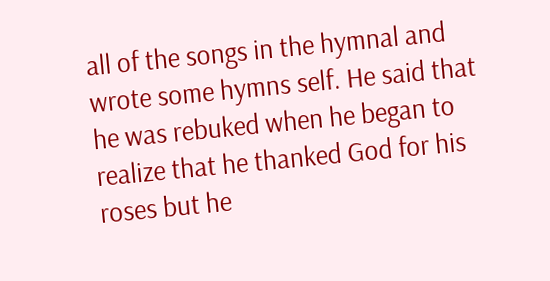all of the songs in the hymnal and wrote some hymns self. He said that he was rebuked when he began to realize that he thanked God for his roses but he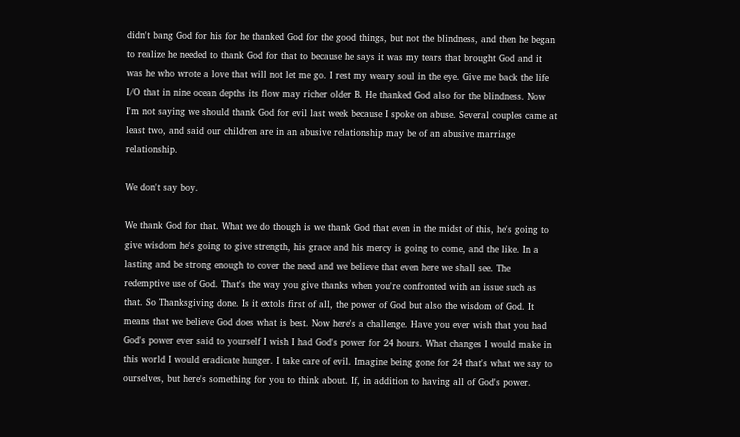didn't bang God for his for he thanked God for the good things, but not the blindness, and then he began to realize he needed to thank God for that to because he says it was my tears that brought God and it was he who wrote a love that will not let me go. I rest my weary soul in the eye. Give me back the life I/O that in nine ocean depths its flow may richer older B. He thanked God also for the blindness. Now I'm not saying we should thank God for evil last week because I spoke on abuse. Several couples came at least two, and said our children are in an abusive relationship may be of an abusive marriage relationship.

We don't say boy.

We thank God for that. What we do though is we thank God that even in the midst of this, he's going to give wisdom he's going to give strength, his grace and his mercy is going to come, and the like. In a lasting and be strong enough to cover the need and we believe that even here we shall see. The redemptive use of God. That's the way you give thanks when you're confronted with an issue such as that. So Thanksgiving done. Is it extols first of all, the power of God but also the wisdom of God. It means that we believe God does what is best. Now here's a challenge. Have you ever wish that you had God's power ever said to yourself I wish I had God's power for 24 hours. What changes I would make in this world I would eradicate hunger. I take care of evil. Imagine being gone for 24 that's what we say to ourselves, but here's something for you to think about. If, in addition to having all of God's power.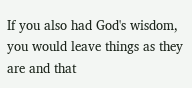If you also had God's wisdom, you would leave things as they are and that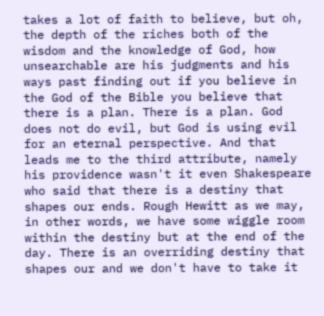takes a lot of faith to believe, but oh, the depth of the riches both of the wisdom and the knowledge of God, how unsearchable are his judgments and his ways past finding out if you believe in the God of the Bible you believe that there is a plan. There is a plan. God does not do evil, but God is using evil for an eternal perspective. And that leads me to the third attribute, namely his providence wasn't it even Shakespeare who said that there is a destiny that shapes our ends. Rough Hewitt as we may, in other words, we have some wiggle room within the destiny but at the end of the day. There is an overriding destiny that shapes our and we don't have to take it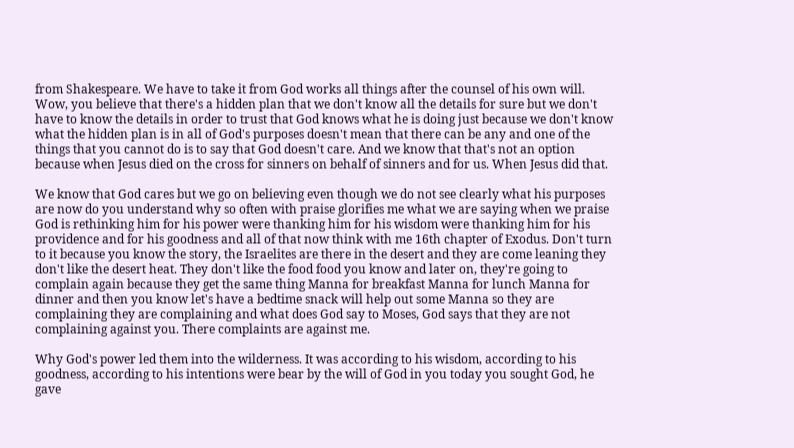from Shakespeare. We have to take it from God works all things after the counsel of his own will. Wow, you believe that there's a hidden plan that we don't know all the details for sure but we don't have to know the details in order to trust that God knows what he is doing just because we don't know what the hidden plan is in all of God's purposes doesn't mean that there can be any and one of the things that you cannot do is to say that God doesn't care. And we know that that's not an option because when Jesus died on the cross for sinners on behalf of sinners and for us. When Jesus did that.

We know that God cares but we go on believing even though we do not see clearly what his purposes are now do you understand why so often with praise glorifies me what we are saying when we praise God is rethinking him for his power were thanking him for his wisdom were thanking him for his providence and for his goodness and all of that now think with me 16th chapter of Exodus. Don't turn to it because you know the story, the Israelites are there in the desert and they are come leaning they don't like the desert heat. They don't like the food food you know and later on, they're going to complain again because they get the same thing Manna for breakfast Manna for lunch Manna for dinner and then you know let's have a bedtime snack will help out some Manna so they are complaining they are complaining and what does God say to Moses, God says that they are not complaining against you. There complaints are against me.

Why God's power led them into the wilderness. It was according to his wisdom, according to his goodness, according to his intentions were bear by the will of God in you today you sought God, he gave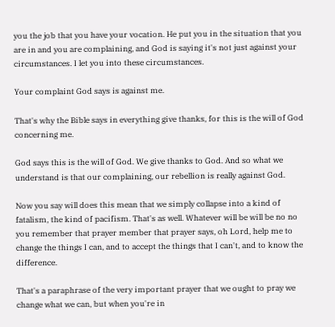you the job that you have your vocation. He put you in the situation that you are in and you are complaining, and God is saying it's not just against your circumstances. I let you into these circumstances.

Your complaint God says is against me.

That's why the Bible says in everything give thanks, for this is the will of God concerning me.

God says this is the will of God. We give thanks to God. And so what we understand is that our complaining, our rebellion is really against God.

Now you say will does this mean that we simply collapse into a kind of fatalism, the kind of pacifism. That's as well. Whatever will be will be no no you remember that prayer member that prayer says, oh Lord, help me to change the things I can, and to accept the things that I can't, and to know the difference.

That's a paraphrase of the very important prayer that we ought to pray we change what we can, but when you're in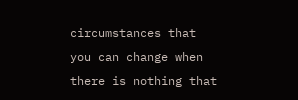circumstances that you can change when there is nothing that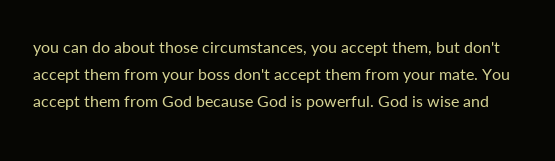you can do about those circumstances, you accept them, but don't accept them from your boss don't accept them from your mate. You accept them from God because God is powerful. God is wise and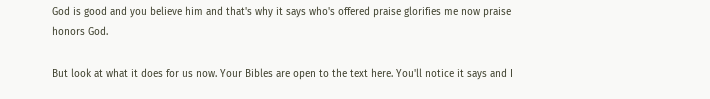God is good and you believe him and that's why it says who's offered praise glorifies me now praise honors God.

But look at what it does for us now. Your Bibles are open to the text here. You'll notice it says and I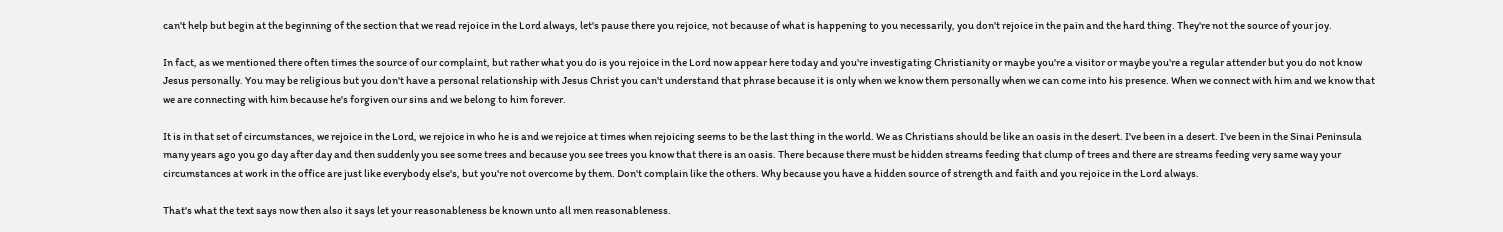can't help but begin at the beginning of the section that we read rejoice in the Lord always, let's pause there you rejoice, not because of what is happening to you necessarily, you don't rejoice in the pain and the hard thing. They're not the source of your joy.

In fact, as we mentioned there often times the source of our complaint, but rather what you do is you rejoice in the Lord now appear here today and you're investigating Christianity or maybe you're a visitor or maybe you're a regular attender but you do not know Jesus personally. You may be religious but you don't have a personal relationship with Jesus Christ you can't understand that phrase because it is only when we know them personally when we can come into his presence. When we connect with him and we know that we are connecting with him because he's forgiven our sins and we belong to him forever.

It is in that set of circumstances, we rejoice in the Lord, we rejoice in who he is and we rejoice at times when rejoicing seems to be the last thing in the world. We as Christians should be like an oasis in the desert. I've been in a desert. I've been in the Sinai Peninsula many years ago you go day after day and then suddenly you see some trees and because you see trees you know that there is an oasis. There because there must be hidden streams feeding that clump of trees and there are streams feeding very same way your circumstances at work in the office are just like everybody else's, but you're not overcome by them. Don't complain like the others. Why because you have a hidden source of strength and faith and you rejoice in the Lord always.

That's what the text says now then also it says let your reasonableness be known unto all men reasonableness.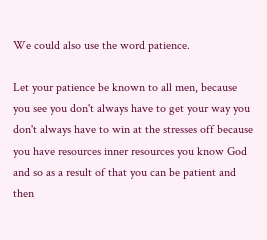We could also use the word patience.

Let your patience be known to all men, because you see you don't always have to get your way you don't always have to win at the stresses off because you have resources inner resources you know God and so as a result of that you can be patient and then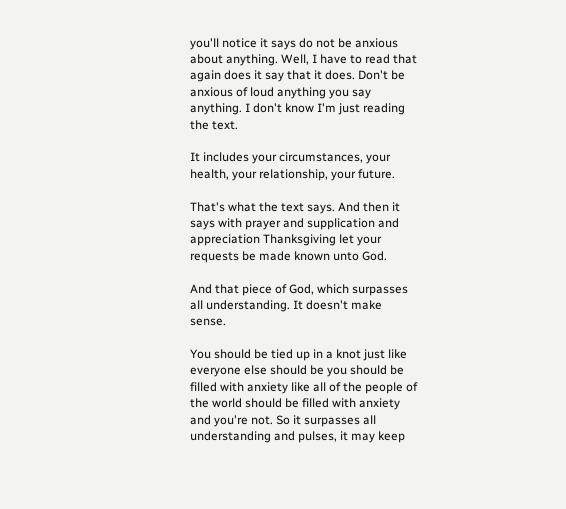you'll notice it says do not be anxious about anything. Well, I have to read that again does it say that it does. Don't be anxious of loud anything you say anything. I don't know I'm just reading the text.

It includes your circumstances, your health, your relationship, your future.

That's what the text says. And then it says with prayer and supplication and appreciation Thanksgiving let your requests be made known unto God.

And that piece of God, which surpasses all understanding. It doesn't make sense.

You should be tied up in a knot just like everyone else should be you should be filled with anxiety like all of the people of the world should be filled with anxiety and you're not. So it surpasses all understanding and pulses, it may keep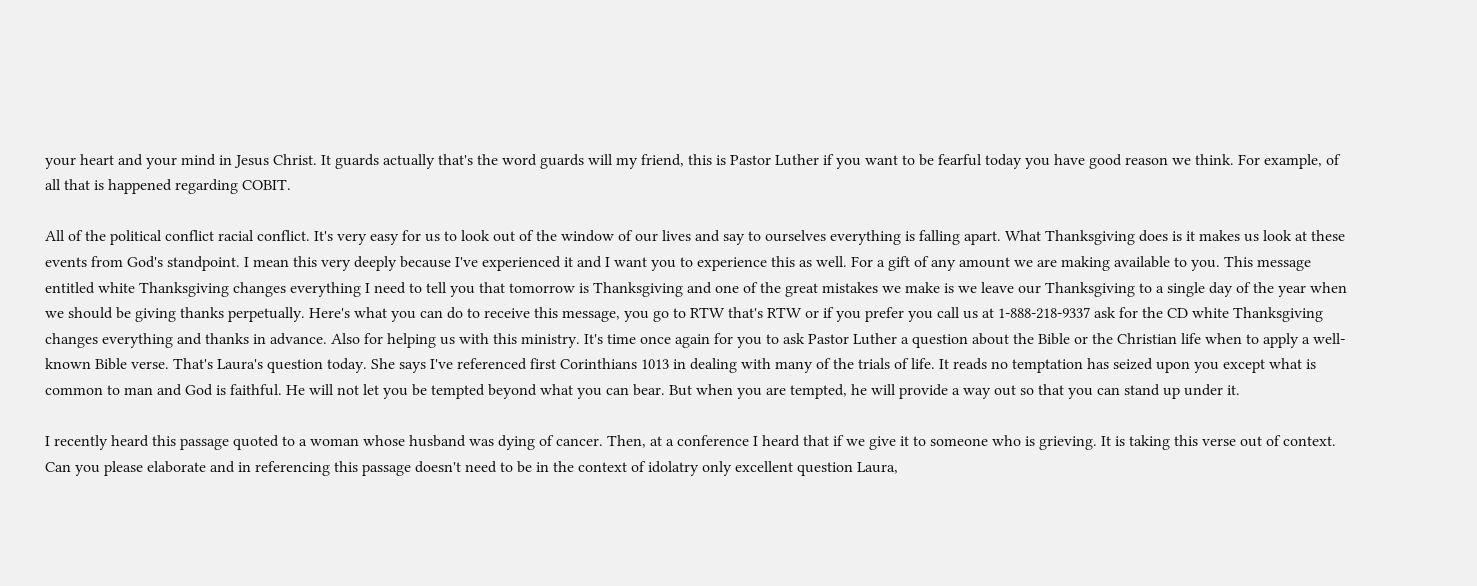your heart and your mind in Jesus Christ. It guards actually that's the word guards will my friend, this is Pastor Luther if you want to be fearful today you have good reason we think. For example, of all that is happened regarding COBIT.

All of the political conflict racial conflict. It's very easy for us to look out of the window of our lives and say to ourselves everything is falling apart. What Thanksgiving does is it makes us look at these events from God's standpoint. I mean this very deeply because I've experienced it and I want you to experience this as well. For a gift of any amount we are making available to you. This message entitled white Thanksgiving changes everything I need to tell you that tomorrow is Thanksgiving and one of the great mistakes we make is we leave our Thanksgiving to a single day of the year when we should be giving thanks perpetually. Here's what you can do to receive this message, you go to RTW that's RTW or if you prefer you call us at 1-888-218-9337 ask for the CD white Thanksgiving changes everything and thanks in advance. Also for helping us with this ministry. It's time once again for you to ask Pastor Luther a question about the Bible or the Christian life when to apply a well-known Bible verse. That's Laura's question today. She says I've referenced first Corinthians 1013 in dealing with many of the trials of life. It reads no temptation has seized upon you except what is common to man and God is faithful. He will not let you be tempted beyond what you can bear. But when you are tempted, he will provide a way out so that you can stand up under it.

I recently heard this passage quoted to a woman whose husband was dying of cancer. Then, at a conference I heard that if we give it to someone who is grieving. It is taking this verse out of context. Can you please elaborate and in referencing this passage doesn't need to be in the context of idolatry only excellent question Laura,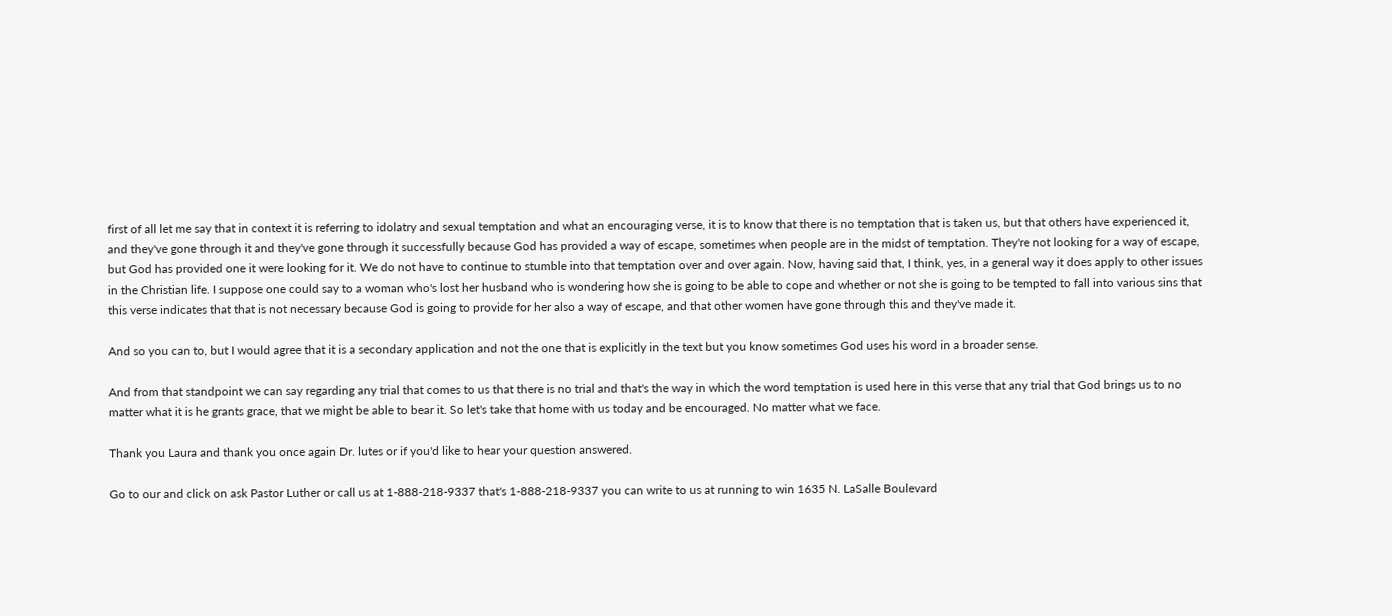first of all let me say that in context it is referring to idolatry and sexual temptation and what an encouraging verse, it is to know that there is no temptation that is taken us, but that others have experienced it, and they've gone through it and they've gone through it successfully because God has provided a way of escape, sometimes when people are in the midst of temptation. They're not looking for a way of escape, but God has provided one it were looking for it. We do not have to continue to stumble into that temptation over and over again. Now, having said that, I think, yes, in a general way it does apply to other issues in the Christian life. I suppose one could say to a woman who's lost her husband who is wondering how she is going to be able to cope and whether or not she is going to be tempted to fall into various sins that this verse indicates that that is not necessary because God is going to provide for her also a way of escape, and that other women have gone through this and they've made it.

And so you can to, but I would agree that it is a secondary application and not the one that is explicitly in the text but you know sometimes God uses his word in a broader sense.

And from that standpoint we can say regarding any trial that comes to us that there is no trial and that's the way in which the word temptation is used here in this verse that any trial that God brings us to no matter what it is he grants grace, that we might be able to bear it. So let's take that home with us today and be encouraged. No matter what we face.

Thank you Laura and thank you once again Dr. lutes or if you'd like to hear your question answered.

Go to our and click on ask Pastor Luther or call us at 1-888-218-9337 that's 1-888-218-9337 you can write to us at running to win 1635 N. LaSalle Boulevard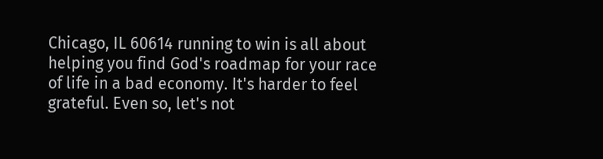Chicago, IL 60614 running to win is all about helping you find God's roadmap for your race of life in a bad economy. It's harder to feel grateful. Even so, let's not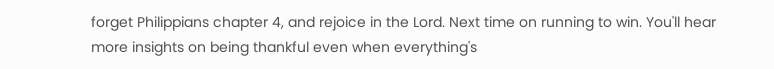forget Philippians chapter 4, and rejoice in the Lord. Next time on running to win. You'll hear more insights on being thankful even when everything's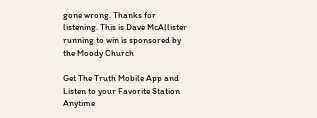gone wrong. Thanks for listening. This is Dave McAllister running to win is sponsored by the Moody Church

Get The Truth Mobile App and Listen to your Favorite Station Anytime